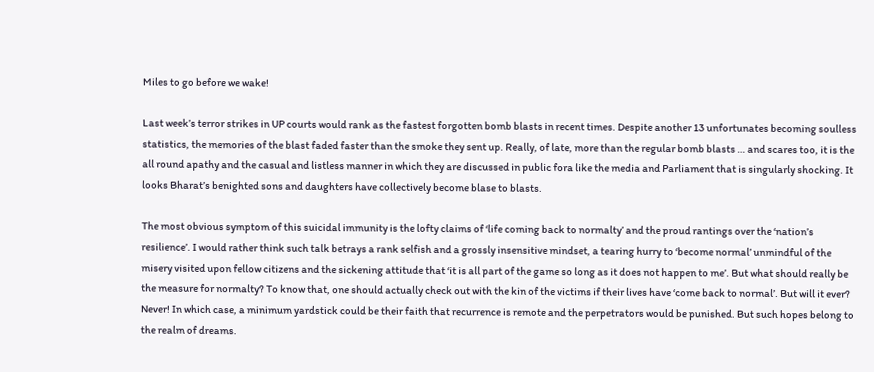Miles to go before we wake!

Last week’s terror strikes in UP courts would rank as the fastest forgotten bomb blasts in recent times. Despite another 13 unfortunates becoming soulless statistics, the memories of the blast faded faster than the smoke they sent up. Really, of late, more than the regular bomb blasts … and scares too, it is the all round apathy and the casual and listless manner in which they are discussed in public fora like the media and Parliament that is singularly shocking. It looks Bharat’s benighted sons and daughters have collectively become blase to blasts.

The most obvious symptom of this suicidal immunity is the lofty claims of ‘life coming back to normalty’ and the proud rantings over the ‘nation’s resilience’. I would rather think such talk betrays a rank selfish and a grossly insensitive mindset, a tearing hurry to ‘become normal’ unmindful of the misery visited upon fellow citizens and the sickening attitude that ‘it is all part of the game so long as it does not happen to me’. But what should really be the measure for normalty? To know that, one should actually check out with the kin of the victims if their lives have ‘come back to normal’. But will it ever? Never! In which case, a minimum yardstick could be their faith that recurrence is remote and the perpetrators would be punished. But such hopes belong to the realm of dreams.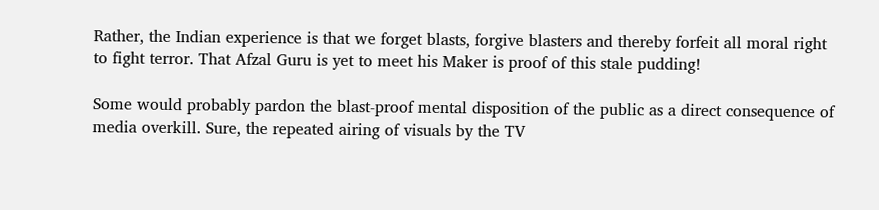Rather, the Indian experience is that we forget blasts, forgive blasters and thereby forfeit all moral right to fight terror. That Afzal Guru is yet to meet his Maker is proof of this stale pudding!

Some would probably pardon the blast-proof mental disposition of the public as a direct consequence of media overkill. Sure, the repeated airing of visuals by the TV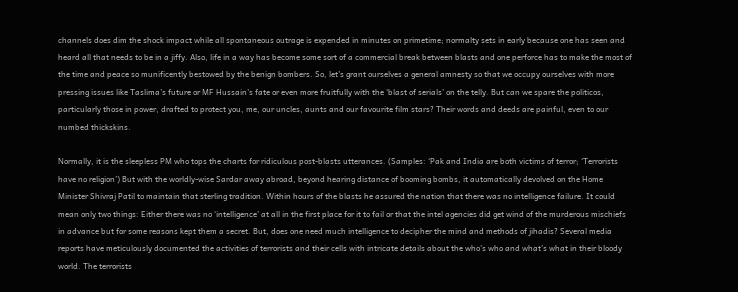channels does dim the shock impact while all spontaneous outrage is expended in minutes on primetime; normalty sets in early because one has seen and heard all that needs to be in a jiffy. Also, life in a way has become some sort of a commercial break between blasts and one perforce has to make the most of the time and peace so munificently bestowed by the benign bombers. So, let’s grant ourselves a general amnesty so that we occupy ourselves with more pressing issues like Taslima’s future or MF Hussain’s fate or even more fruitfully with the ‘blast of serials’ on the telly. But can we spare the politicos, particularly those in power, drafted to protect you, me, our uncles, aunts and our favourite film stars? Their words and deeds are painful, even to our numbed thickskins.

Normally, it is the sleepless PM who tops the charts for ridiculous post-blasts utterances. (Samples: ‘Pak and India are both victims of terror; ‘Terrorists have no religion’) But with the worldly-wise Sardar away abroad, beyond hearing distance of booming bombs, it automatically devolved on the Home Minister Shivraj Patil to maintain that sterling tradition. Within hours of the blasts he assured the nation that there was no intelligence failure. It could mean only two things: Either there was no ‘intelligence’ at all in the first place for it to fail or that the intel agencies did get wind of the murderous mischiefs in advance but for some reasons kept them a secret. But, does one need much intelligence to decipher the mind and methods of jihadis? Several media reports have meticulously documented the activities of terrorists and their cells with intricate details about the who’s who and what’s what in their bloody world. The terrorists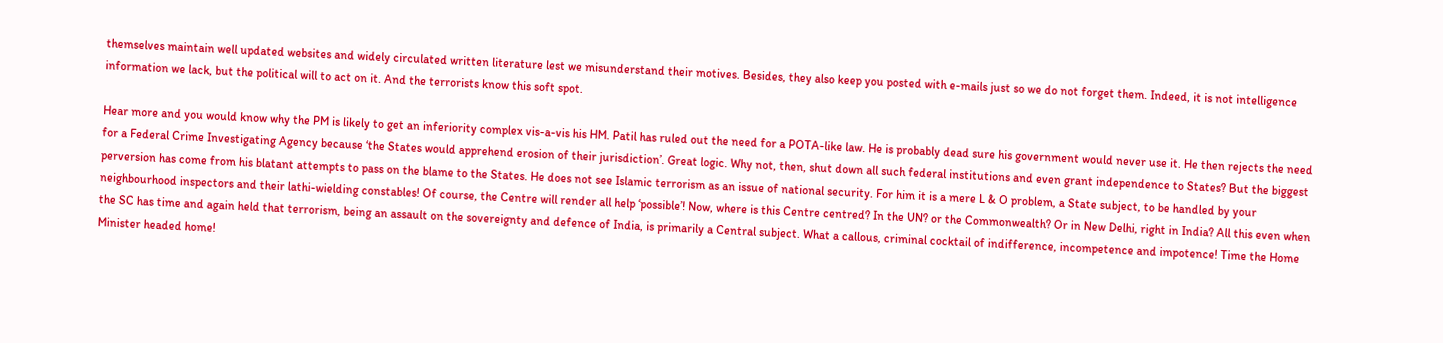themselves maintain well updated websites and widely circulated written literature lest we misunderstand their motives. Besides, they also keep you posted with e-mails just so we do not forget them. Indeed, it is not intelligence information we lack, but the political will to act on it. And the terrorists know this soft spot.

Hear more and you would know why the PM is likely to get an inferiority complex vis-a-vis his HM. Patil has ruled out the need for a POTA-like law. He is probably dead sure his government would never use it. He then rejects the need for a Federal Crime Investigating Agency because ‘the States would apprehend erosion of their jurisdiction’. Great logic. Why not, then, shut down all such federal institutions and even grant independence to States? But the biggest perversion has come from his blatant attempts to pass on the blame to the States. He does not see Islamic terrorism as an issue of national security. For him it is a mere L & O problem, a State subject, to be handled by your neighbourhood inspectors and their lathi-wielding constables! Of course, the Centre will render all help ‘possible’! Now, where is this Centre centred? In the UN? or the Commonwealth? Or in New Delhi, right in India? All this even when the SC has time and again held that terrorism, being an assault on the sovereignty and defence of India, is primarily a Central subject. What a callous, criminal cocktail of indifference, incompetence and impotence! Time the Home Minister headed home!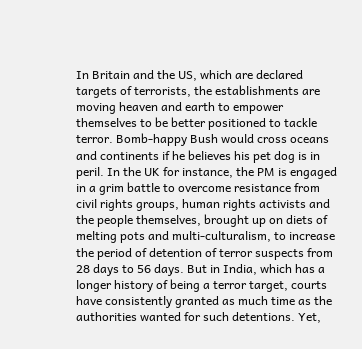In Britain and the US, which are declared targets of terrorists, the establishments are moving heaven and earth to empower themselves to be better positioned to tackle terror. Bomb-happy Bush would cross oceans and continents if he believes his pet dog is in peril. In the UK for instance, the PM is engaged in a grim battle to overcome resistance from civil rights groups, human rights activists and the people themselves, brought up on diets of melting pots and multi-culturalism, to increase the period of detention of terror suspects from 28 days to 56 days. But in India, which has a longer history of being a terror target, courts have consistently granted as much time as the authorities wanted for such detentions. Yet,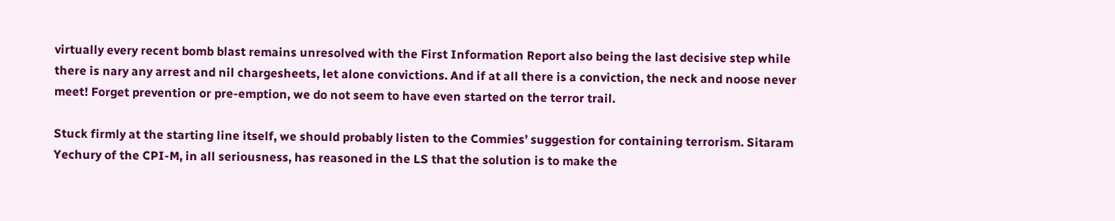virtually every recent bomb blast remains unresolved with the First Information Report also being the last decisive step while there is nary any arrest and nil chargesheets, let alone convictions. And if at all there is a conviction, the neck and noose never meet! Forget prevention or pre-emption, we do not seem to have even started on the terror trail.

Stuck firmly at the starting line itself, we should probably listen to the Commies’ suggestion for containing terrorism. Sitaram Yechury of the CPI-M, in all seriousness, has reasoned in the LS that the solution is to make the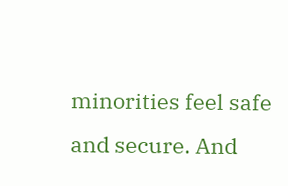minorities feel safe and secure. And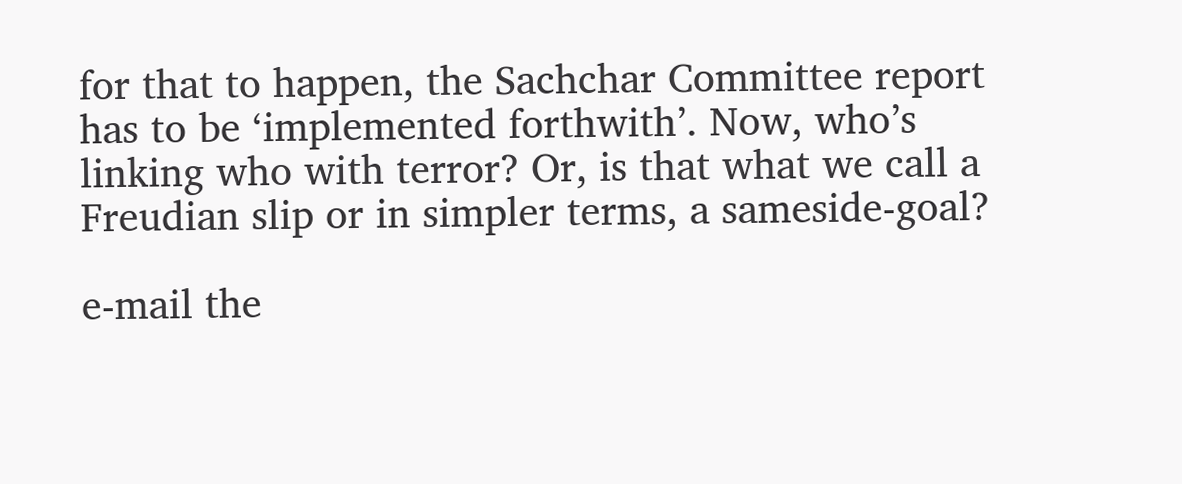for that to happen, the Sachchar Committee report has to be ‘implemented forthwith’. Now, who’s linking who with terror? Or, is that what we call a Freudian slip or in simpler terms, a sameside-goal?

e-mail the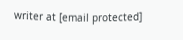writer at [email protected]